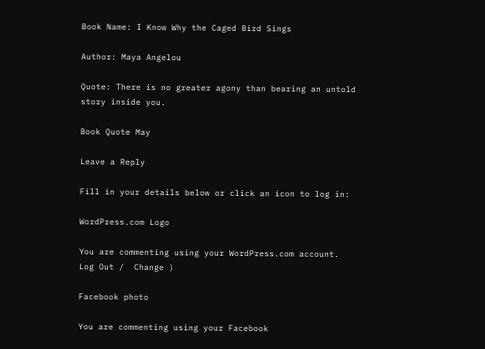Book Name: I Know Why the Caged Bird Sings

Author: Maya Angelou

Quote: There is no greater agony than bearing an untold story inside you.

Book Quote May

Leave a Reply

Fill in your details below or click an icon to log in:

WordPress.com Logo

You are commenting using your WordPress.com account. Log Out /  Change )

Facebook photo

You are commenting using your Facebook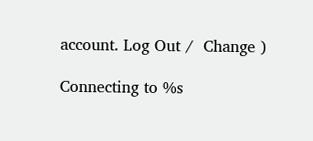account. Log Out /  Change )

Connecting to %s